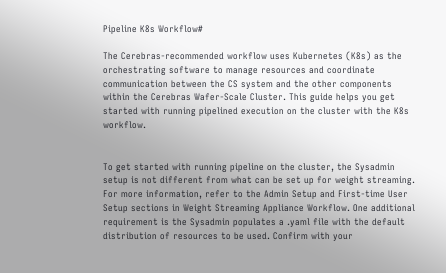Pipeline K8s Workflow#

The Cerebras-recommended workflow uses Kubernetes (K8s) as the orchestrating software to manage resources and coordinate communication between the CS system and the other components within the Cerebras Wafer-Scale Cluster. This guide helps you get started with running pipelined execution on the cluster with the K8s workflow.


To get started with running pipeline on the cluster, the Sysadmin setup is not different from what can be set up for weight streaming. For more information, refer to the Admin Setup and First-time User Setup sections in Weight Streaming Appliance Workflow. One additional requirement is the Sysadmin populates a .yaml file with the default distribution of resources to be used. Confirm with your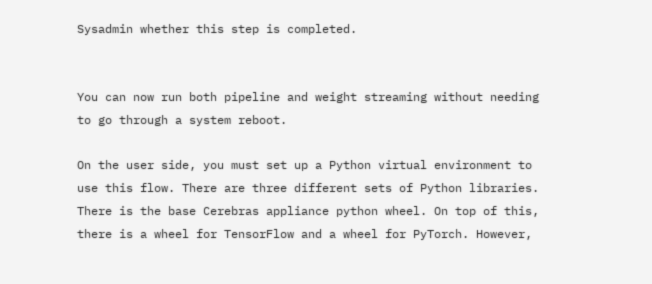Sysadmin whether this step is completed.


You can now run both pipeline and weight streaming without needing to go through a system reboot.

On the user side, you must set up a Python virtual environment to use this flow. There are three different sets of Python libraries. There is the base Cerebras appliance python wheel. On top of this, there is a wheel for TensorFlow and a wheel for PyTorch. However,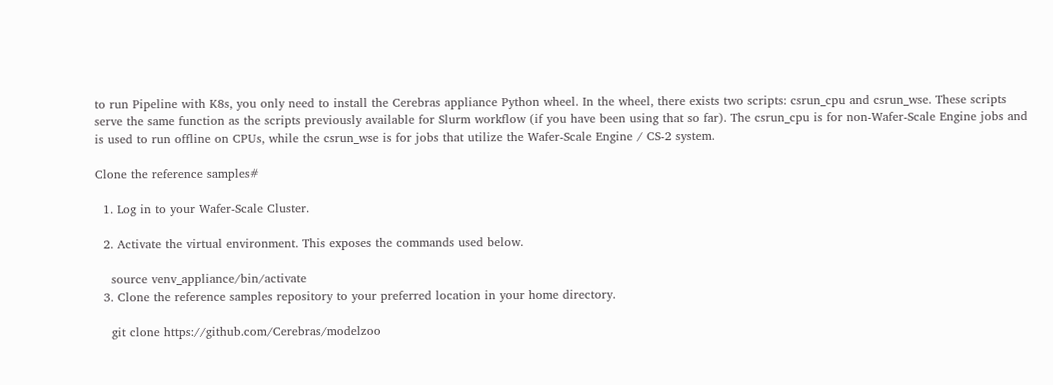to run Pipeline with K8s, you only need to install the Cerebras appliance Python wheel. In the wheel, there exists two scripts: csrun_cpu and csrun_wse. These scripts serve the same function as the scripts previously available for Slurm workflow (if you have been using that so far). The csrun_cpu is for non-Wafer-Scale Engine jobs and is used to run offline on CPUs, while the csrun_wse is for jobs that utilize the Wafer-Scale Engine / CS-2 system.

Clone the reference samples#

  1. Log in to your Wafer-Scale Cluster.

  2. Activate the virtual environment. This exposes the commands used below.

    source venv_appliance/bin/activate
  3. Clone the reference samples repository to your preferred location in your home directory.

    git clone https://github.com/Cerebras/modelzoo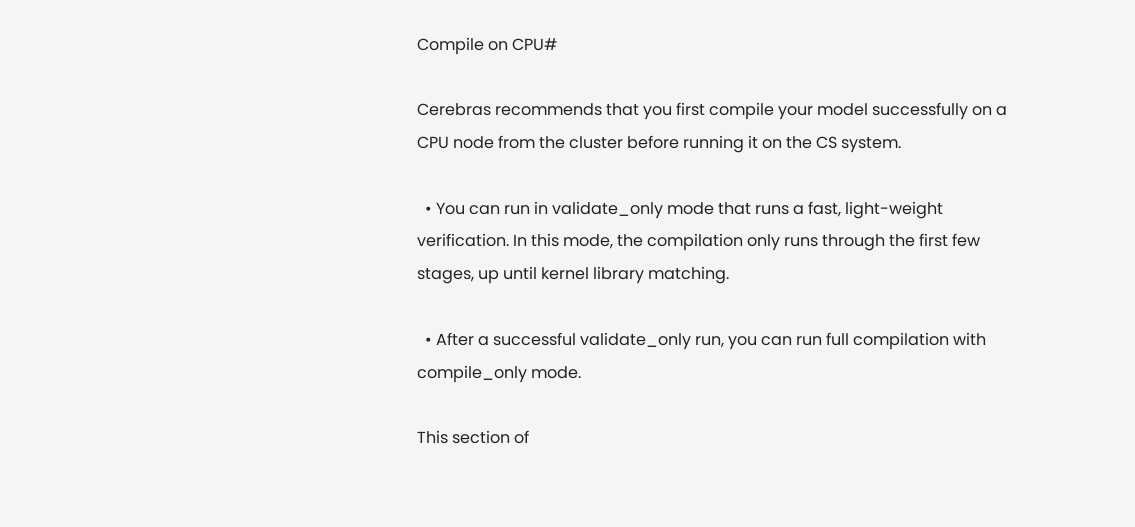Compile on CPU#

Cerebras recommends that you first compile your model successfully on a CPU node from the cluster before running it on the CS system.

  • You can run in validate_only mode that runs a fast, light-weight verification. In this mode, the compilation only runs through the first few stages, up until kernel library matching.

  • After a successful validate_only run, you can run full compilation with compile_only mode.

This section of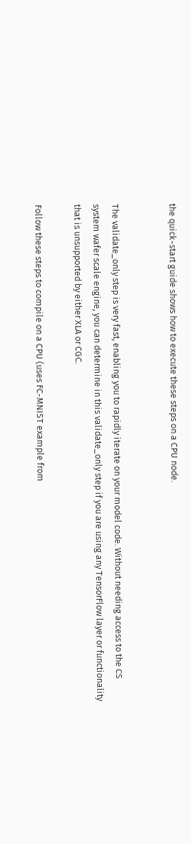the quick-start guide shows how to execute these steps on a CPU node.


The validate_only step is very fast, enabling you to rapidly iterate on your model code. Without needing access to the CS system wafer scale engine, you can determine in this validate_only step if you are using any TensorFlow layer or functionality that is unsupported by either XLA or CGC.

Follow these steps to compile on a CPU (uses FC-MNIST example from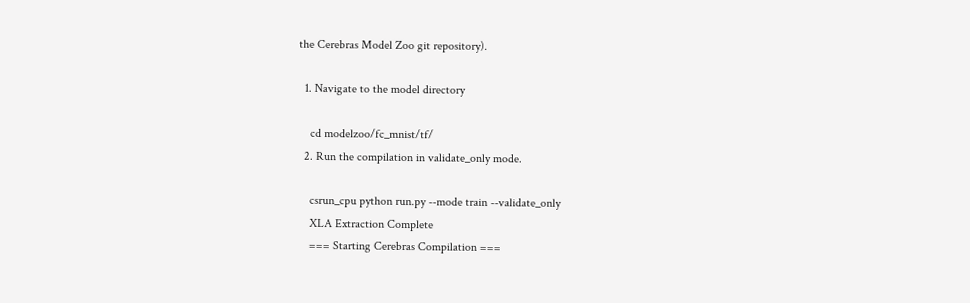the Cerebras Model Zoo git repository).

  1. Navigate to the model directory

    cd modelzoo/fc_mnist/tf/
  2. Run the compilation in validate_only mode.

    csrun_cpu python run.py --mode train --validate_only
    XLA Extraction Complete
    === Starting Cerebras Compilation ===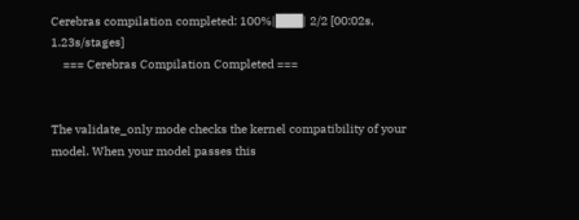Cerebras compilation completed: 100%|███| 2/2 [00:02s,  1.23s/stages]
    === Cerebras Compilation Completed ===


The validate_only mode checks the kernel compatibility of your model. When your model passes this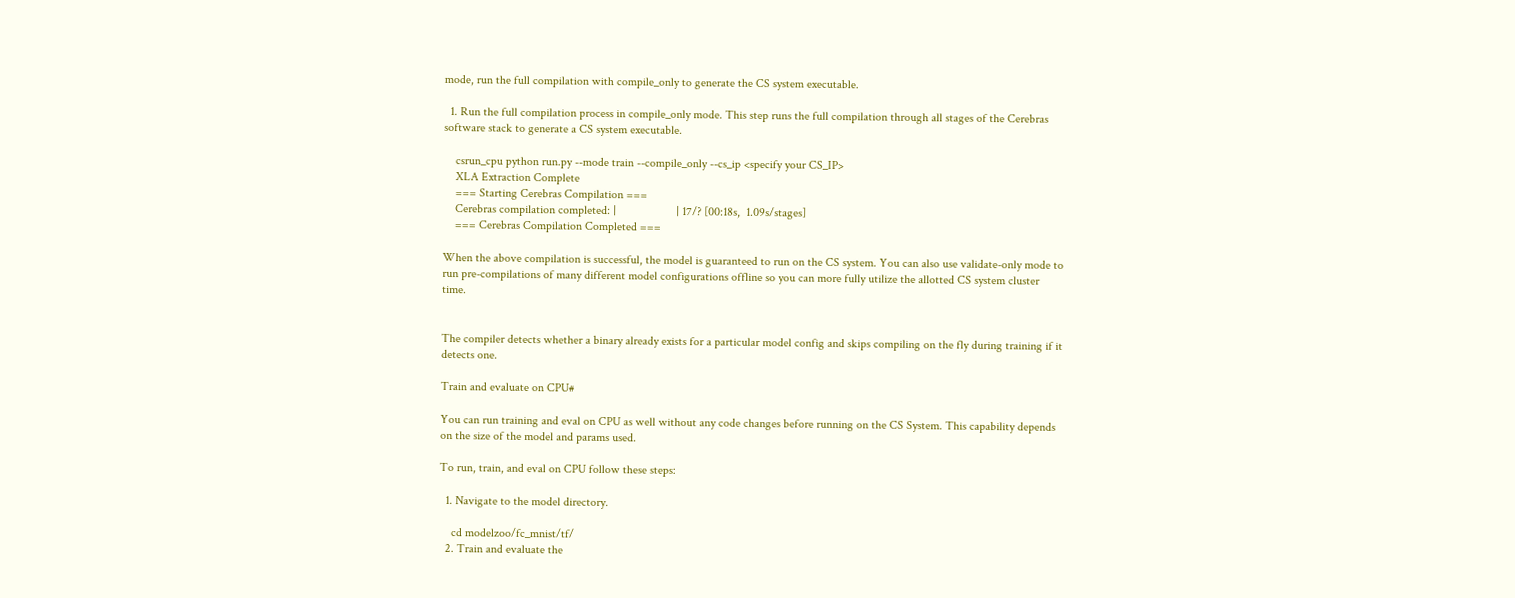mode, run the full compilation with compile_only to generate the CS system executable.

  1. Run the full compilation process in compile_only mode. This step runs the full compilation through all stages of the Cerebras software stack to generate a CS system executable.

    csrun_cpu python run.py --mode train --compile_only --cs_ip <specify your CS_IP>
    XLA Extraction Complete
    === Starting Cerebras Compilation ===
    Cerebras compilation completed: |                    | 17/? [00:18s,  1.09s/stages]
    === Cerebras Compilation Completed ===

When the above compilation is successful, the model is guaranteed to run on the CS system. You can also use validate-only mode to run pre-compilations of many different model configurations offline so you can more fully utilize the allotted CS system cluster time.


The compiler detects whether a binary already exists for a particular model config and skips compiling on the fly during training if it detects one.

Train and evaluate on CPU#

You can run training and eval on CPU as well without any code changes before running on the CS System. This capability depends on the size of the model and params used.

To run, train, and eval on CPU follow these steps:

  1. Navigate to the model directory.

    cd modelzoo/fc_mnist/tf/
  2. Train and evaluate the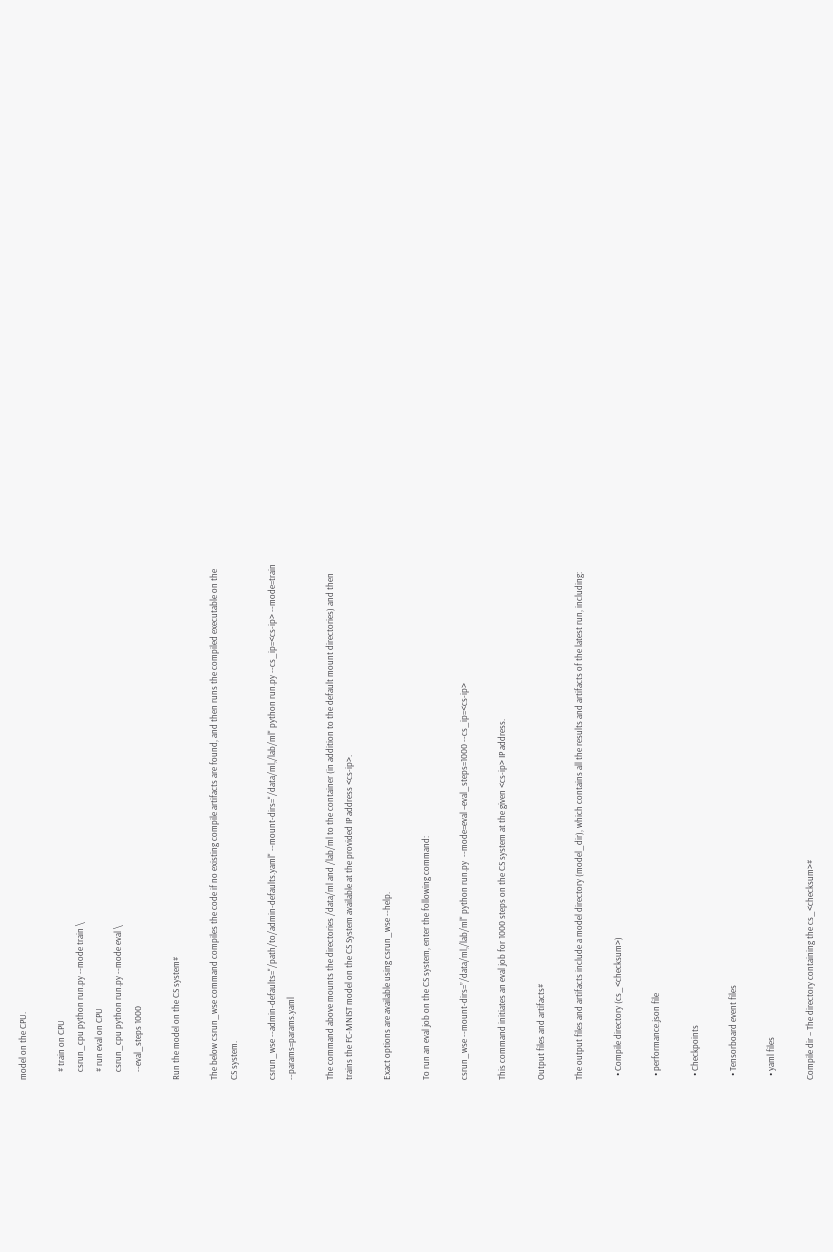model on the CPU.

    # train on CPU
    csrun_cpu python run.py --mode train \
    # run eval on CPU
    csrun_cpu python run.py --mode eval \
    --eval_steps 1000

Run the model on the CS system#

The below csrun_wse command compiles the code if no existing compile artifacts are found, and then runs the compiled executable on the CS system.

csrun_wse --admin-defaults="/path/to/admin-defaults.yaml" --mount-dirs="/data/ml,/lab/ml" python run.py --cs_ip=<cs-ip> --mode=train --params=params.yaml

The command above mounts the directories /data/ml and /lab/ml to the container (in addition to the default mount directories) and then trains the FC-MNIST model on the CS System available at the provided IP address <cs-ip>.

Exact options are available using csrun_wse --help.

To run an eval job on the CS system, enter the following command:

csrun_wse --mount-dirs=”/data/ml,/lab/ml" python run.py  --mode=eval –eval_steps=1000 --cs_ip=<cs-ip>

This command initiates an eval job for 1000 steps on the CS system at the given <cs-ip> IP address.

Output files and artifacts#

The output files and artifacts include a model directory (model_dir), which contains all the results and artifacts of the latest run, including:

  • Compile directory (cs_<checksum>)

  • performance.json file

  • Checkpoints

  • Tensorboard event files

  • yaml files

Compile dir – The directory containing the cs_<checksum>#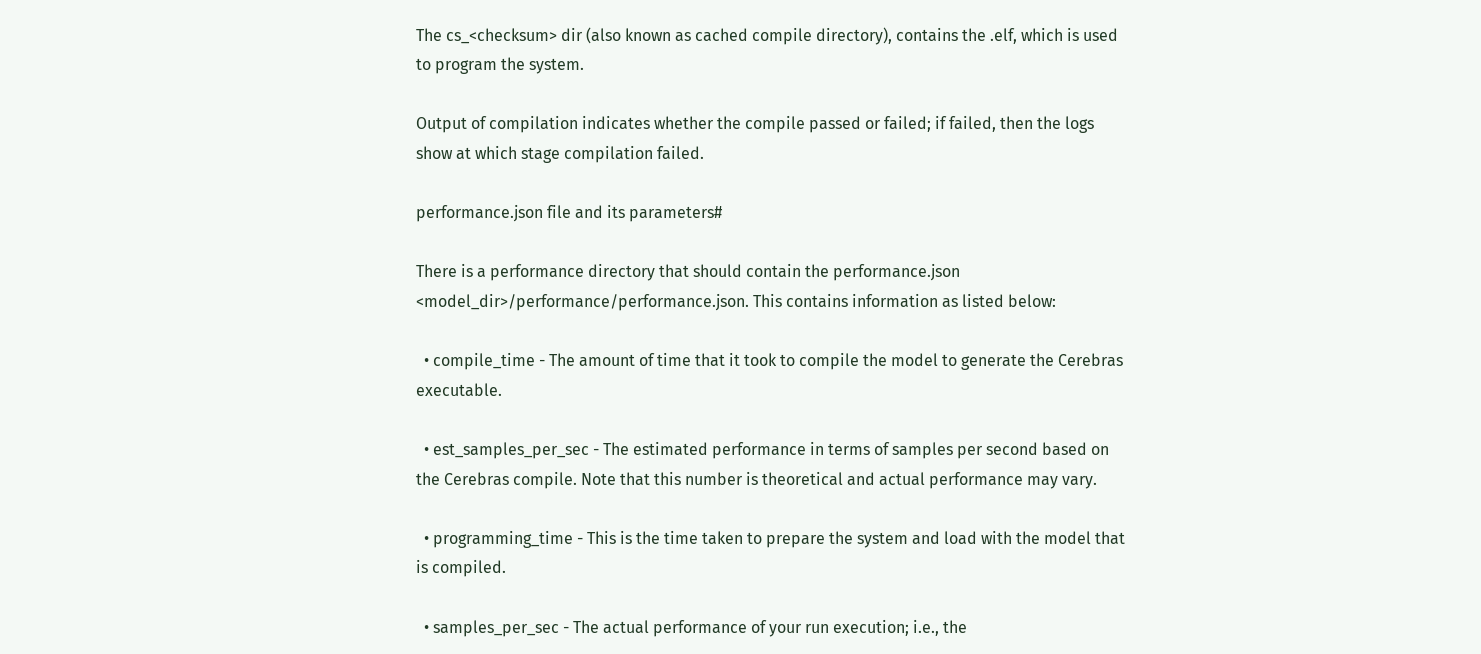The cs_<checksum> dir (also known as cached compile directory), contains the .elf, which is used to program the system.

Output of compilation indicates whether the compile passed or failed; if failed, then the logs show at which stage compilation failed.

performance.json file and its parameters#

There is a performance directory that should contain the performance.json <model_dir>/performance/performance.json. This contains information as listed below:

  • compile_time - The amount of time that it took to compile the model to generate the Cerebras executable.

  • est_samples_per_sec - The estimated performance in terms of samples per second based on the Cerebras compile. Note that this number is theoretical and actual performance may vary.

  • programming_time - This is the time taken to prepare the system and load with the model that is compiled.

  • samples_per_sec - The actual performance of your run execution; i.e., the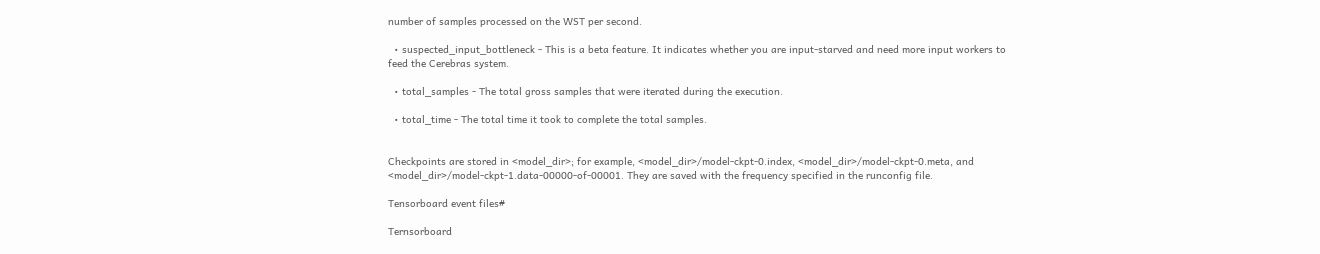number of samples processed on the WST per second.

  • suspected_input_bottleneck - This is a beta feature. It indicates whether you are input-starved and need more input workers to feed the Cerebras system.

  • total_samples - The total gross samples that were iterated during the execution.

  • total_time - The total time it took to complete the total samples.


Checkpoints are stored in <model_dir>; for example, <model_dir>/model-ckpt-0.index, <model_dir>/model-ckpt-0.meta, and <model_dir>/model-ckpt-1.data-00000-of-00001. They are saved with the frequency specified in the runconfig file.

Tensorboard event files#

Ternsorboard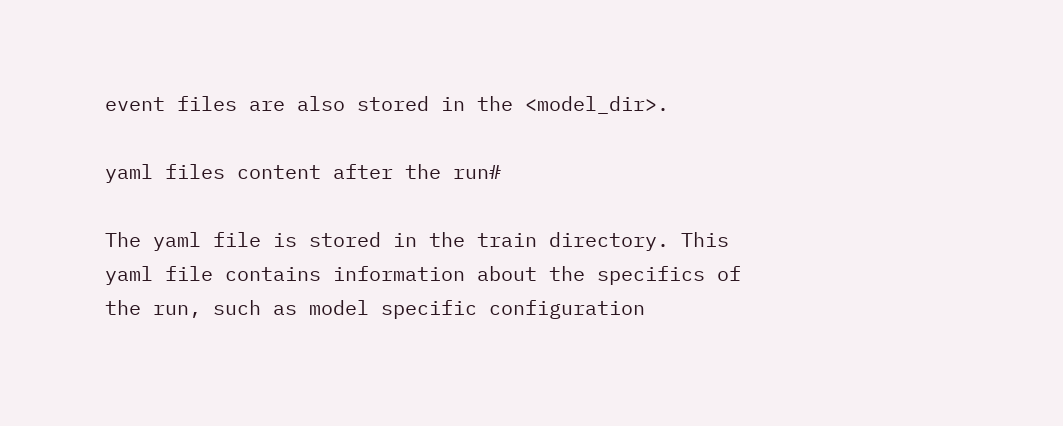event files are also stored in the <model_dir>.

yaml files content after the run#

The yaml file is stored in the train directory. This yaml file contains information about the specifics of the run, such as model specific configuration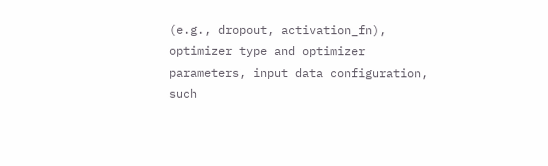(e.g., dropout, activation_fn), optimizer type and optimizer parameters, input data configuration, such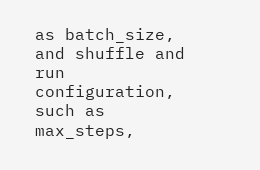as batch_size, and shuffle and run configuration, such as max_steps,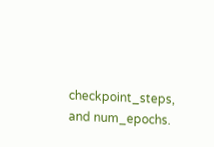checkpoint_steps, and num_epochs.